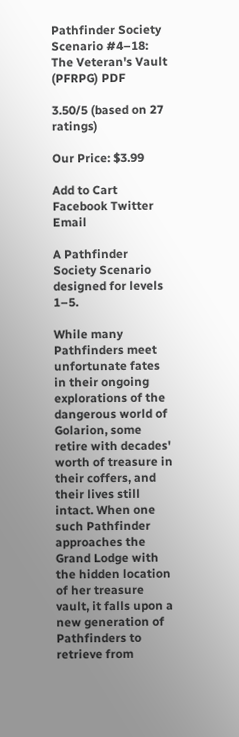Pathfinder Society Scenario #4–18: The Veteran's Vault (PFRPG) PDF

3.50/5 (based on 27 ratings)

Our Price: $3.99

Add to Cart
Facebook Twitter Email

A Pathfinder Society Scenario designed for levels 1–5.

While many Pathfinders meet unfortunate fates in their ongoing explorations of the dangerous world of Golarion, some retire with decades' worth of treasure in their coffers, and their lives still intact. When one such Pathfinder approaches the Grand Lodge with the hidden location of her treasure vault, it falls upon a new generation of Pathfinders to retrieve from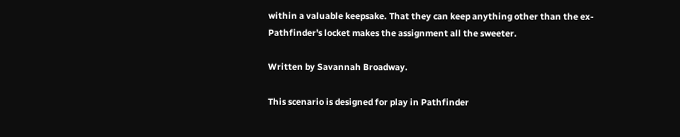within a valuable keepsake. That they can keep anything other than the ex-Pathfinder's locket makes the assignment all the sweeter.

Written by Savannah Broadway.

This scenario is designed for play in Pathfinder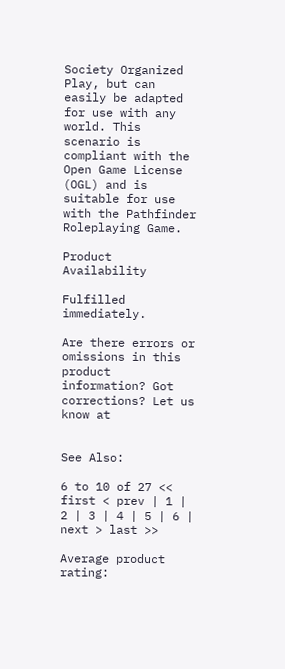Society Organized Play, but can easily be adapted for use with any world. This scenario is compliant with the Open Game License (OGL) and is suitable for use with the Pathfinder Roleplaying Game.

Product Availability

Fulfilled immediately.

Are there errors or omissions in this product information? Got corrections? Let us know at


See Also:

6 to 10 of 27 << first < prev | 1 | 2 | 3 | 4 | 5 | 6 | next > last >>

Average product rating: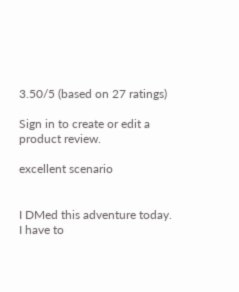3.50/5 (based on 27 ratings)

Sign in to create or edit a product review.

excellent scenario


I DMed this adventure today.
I have to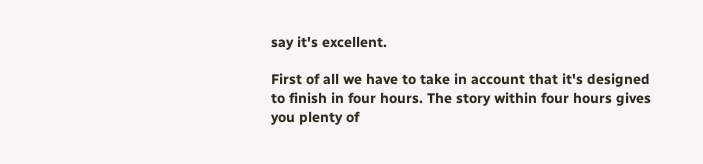say it's excellent.

First of all we have to take in account that it's designed to finish in four hours. The story within four hours gives you plenty of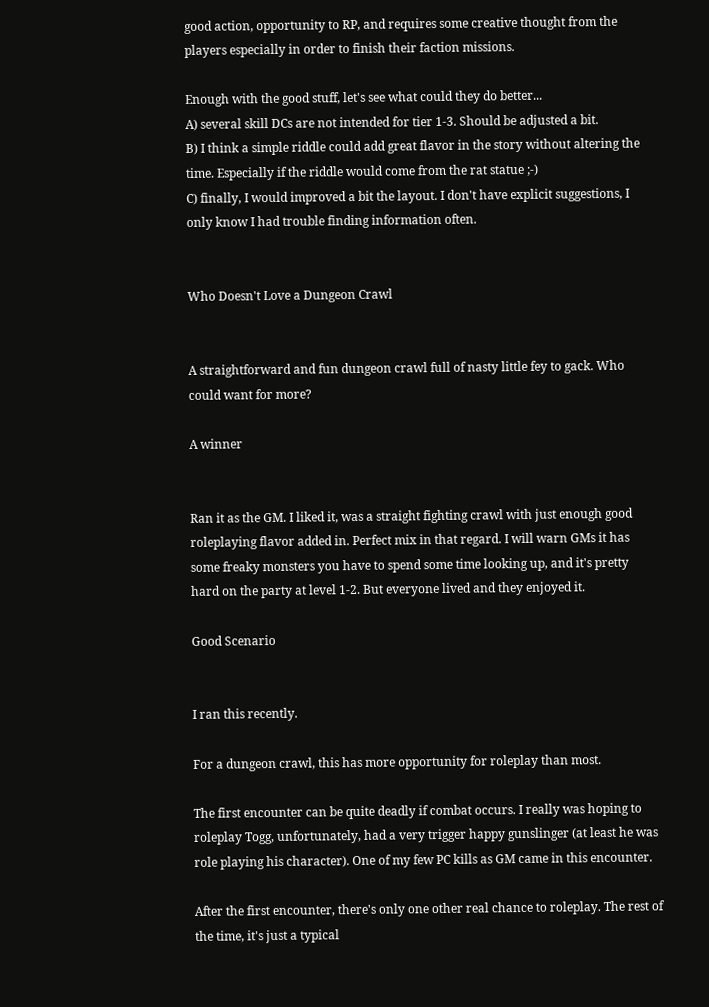good action, opportunity to RP, and requires some creative thought from the players especially in order to finish their faction missions.

Enough with the good stuff, let's see what could they do better...
A) several skill DCs are not intended for tier 1-3. Should be adjusted a bit.
B) I think a simple riddle could add great flavor in the story without altering the time. Especially if the riddle would come from the rat statue ;-)
C) finally, I would improved a bit the layout. I don't have explicit suggestions, I only know I had trouble finding information often.


Who Doesn't Love a Dungeon Crawl


A straightforward and fun dungeon crawl full of nasty little fey to gack. Who could want for more?

A winner


Ran it as the GM. I liked it, was a straight fighting crawl with just enough good roleplaying flavor added in. Perfect mix in that regard. I will warn GMs it has some freaky monsters you have to spend some time looking up, and it's pretty hard on the party at level 1-2. But everyone lived and they enjoyed it.

Good Scenario


I ran this recently.

For a dungeon crawl, this has more opportunity for roleplay than most.

The first encounter can be quite deadly if combat occurs. I really was hoping to roleplay Togg, unfortunately, had a very trigger happy gunslinger (at least he was role playing his character). One of my few PC kills as GM came in this encounter.

After the first encounter, there's only one other real chance to roleplay. The rest of the time, it's just a typical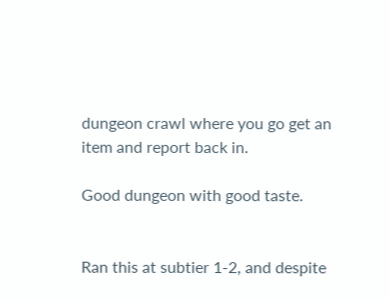dungeon crawl where you go get an item and report back in.

Good dungeon with good taste.


Ran this at subtier 1-2, and despite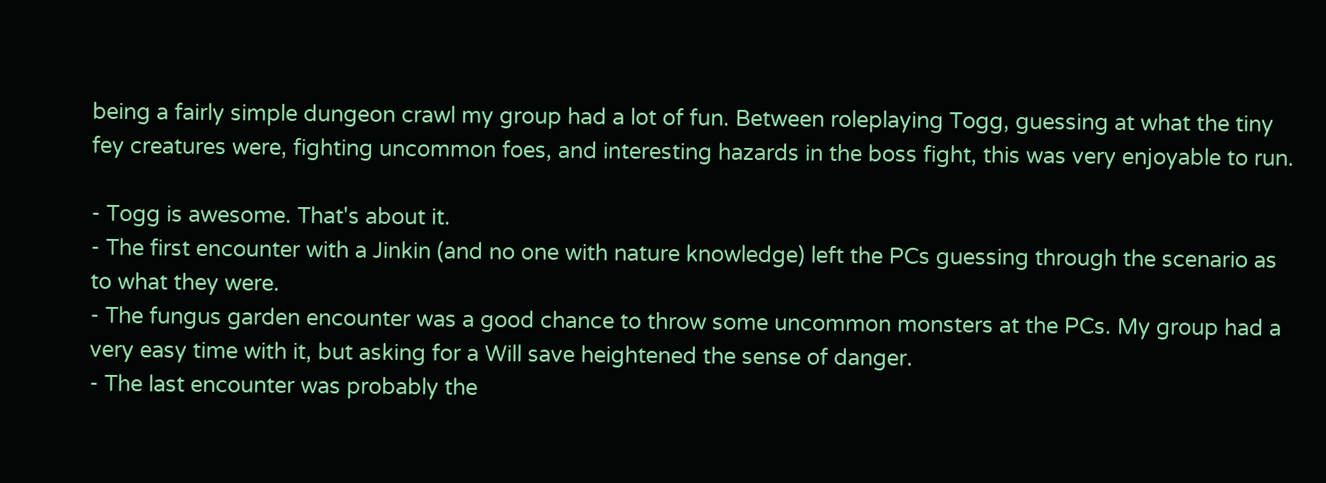being a fairly simple dungeon crawl my group had a lot of fun. Between roleplaying Togg, guessing at what the tiny fey creatures were, fighting uncommon foes, and interesting hazards in the boss fight, this was very enjoyable to run.

- Togg is awesome. That's about it.
- The first encounter with a Jinkin (and no one with nature knowledge) left the PCs guessing through the scenario as to what they were.
- The fungus garden encounter was a good chance to throw some uncommon monsters at the PCs. My group had a very easy time with it, but asking for a Will save heightened the sense of danger.
- The last encounter was probably the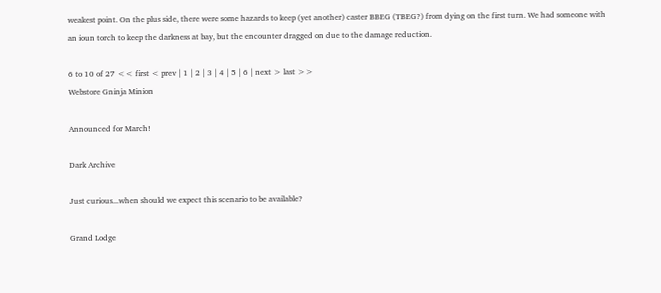weakest point. On the plus side, there were some hazards to keep (yet another) caster BBEG (TBEG?) from dying on the first turn. We had someone with an ioun torch to keep the darkness at bay, but the encounter dragged on due to the damage reduction.

6 to 10 of 27 << first < prev | 1 | 2 | 3 | 4 | 5 | 6 | next > last >>
Webstore Gninja Minion

Announced for March!

Dark Archive

Just curious...when should we expect this scenario to be available?

Grand Lodge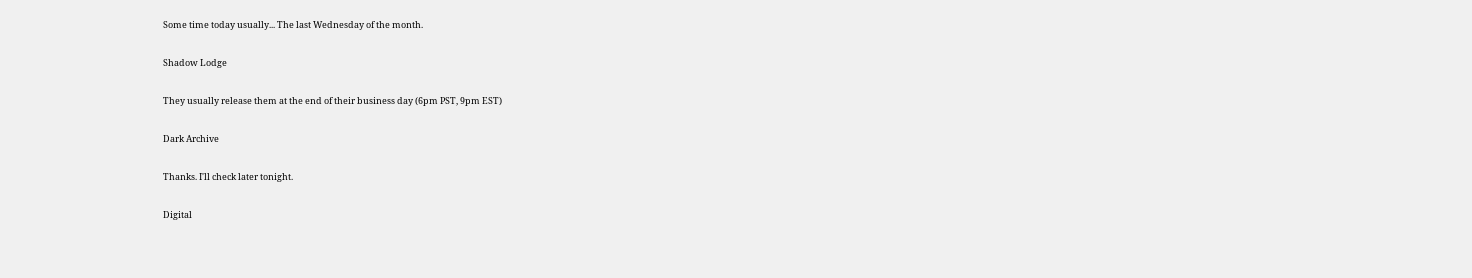Some time today usually... The last Wednesday of the month.

Shadow Lodge

They usually release them at the end of their business day (6pm PST, 9pm EST)

Dark Archive

Thanks. I'll check later tonight.

Digital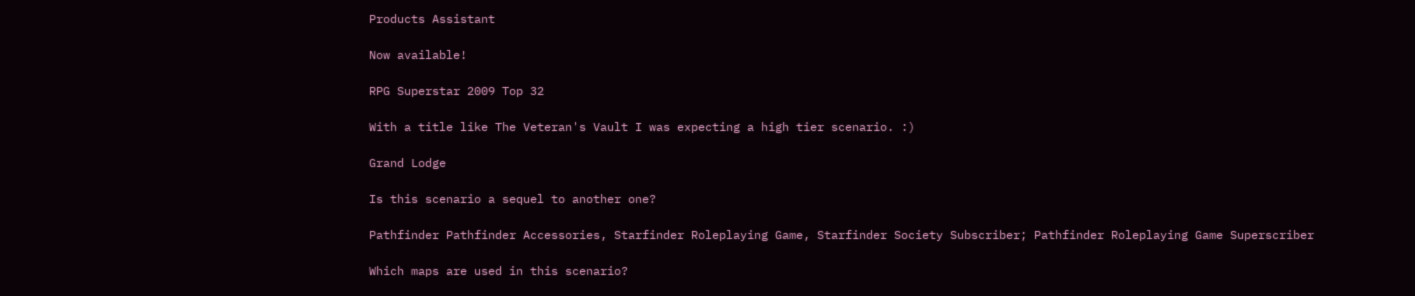Products Assistant

Now available!

RPG Superstar 2009 Top 32

With a title like The Veteran's Vault I was expecting a high tier scenario. :)

Grand Lodge

Is this scenario a sequel to another one?

Pathfinder Pathfinder Accessories, Starfinder Roleplaying Game, Starfinder Society Subscriber; Pathfinder Roleplaying Game Superscriber

Which maps are used in this scenario?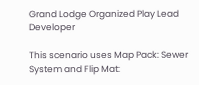Grand Lodge Organized Play Lead Developer

This scenario uses Map Pack: Sewer System and Flip Mat: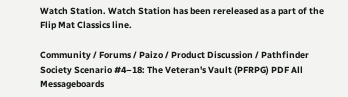Watch Station. Watch Station has been rereleased as a part of the Flip Mat Classics line.

Community / Forums / Paizo / Product Discussion / Pathfinder Society Scenario #4–18: The Veteran's Vault (PFRPG) PDF All Messageboards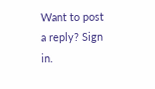Want to post a reply? Sign in.